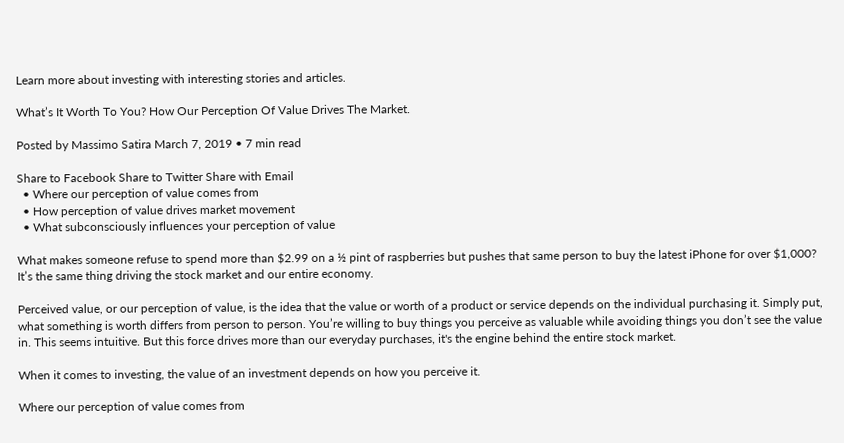Learn more about investing with interesting stories and articles.

What’s It Worth To You? How Our Perception Of Value Drives The Market.

Posted by Massimo Satira March 7, 2019 • 7 min read

Share to Facebook Share to Twitter Share with Email
  • Where our perception of value comes from
  • How perception of value drives market movement
  • What subconsciously influences your perception of value

What makes someone refuse to spend more than $2.99 on a ½ pint of raspberries but pushes that same person to buy the latest iPhone for over $1,000?
It’s the same thing driving the stock market and our entire economy.

Perceived value, or our perception of value, is the idea that the value or worth of a product or service depends on the individual purchasing it. Simply put, what something is worth differs from person to person. You’re willing to buy things you perceive as valuable while avoiding things you don’t see the value in. This seems intuitive. But this force drives more than our everyday purchases, it's the engine behind the entire stock market.

When it comes to investing, the value of an investment depends on how you perceive it.

Where our perception of value comes from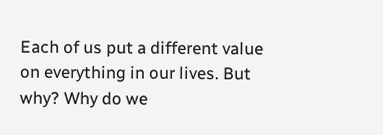Each of us put a different value on everything in our lives. But why? Why do we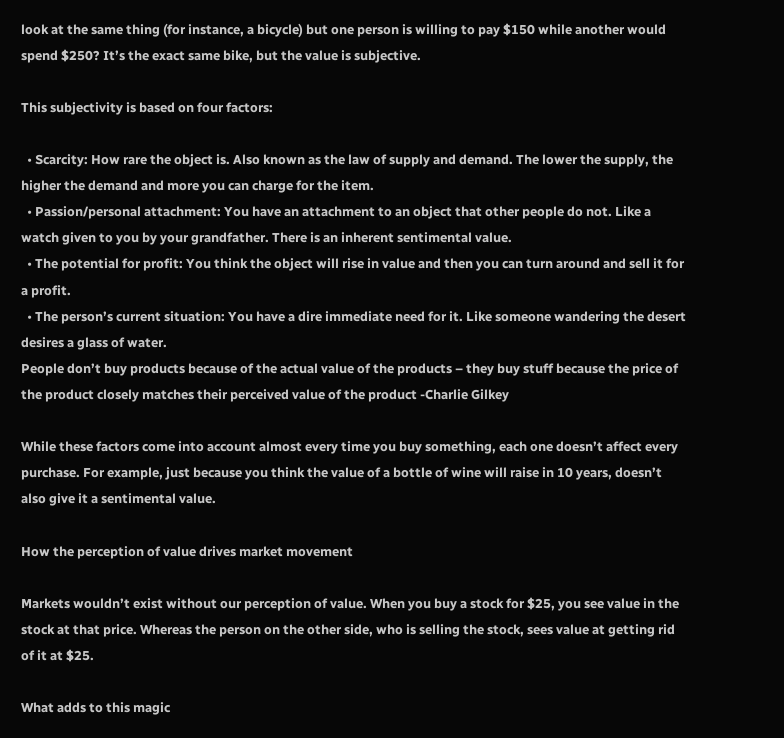look at the same thing (for instance, a bicycle) but one person is willing to pay $150 while another would spend $250? It’s the exact same bike, but the value is subjective.

This subjectivity is based on four factors:

  • Scarcity: How rare the object is. Also known as the law of supply and demand. The lower the supply, the higher the demand and more you can charge for the item.
  • Passion/personal attachment: You have an attachment to an object that other people do not. Like a watch given to you by your grandfather. There is an inherent sentimental value.
  • The potential for profit: You think the object will rise in value and then you can turn around and sell it for a profit.
  • The person’s current situation: You have a dire immediate need for it. Like someone wandering the desert desires a glass of water.
People don’t buy products because of the actual value of the products – they buy stuff because the price of the product closely matches their perceived value of the product -Charlie Gilkey

While these factors come into account almost every time you buy something, each one doesn’t affect every purchase. For example, just because you think the value of a bottle of wine will raise in 10 years, doesn’t also give it a sentimental value.

How the perception of value drives market movement

Markets wouldn’t exist without our perception of value. When you buy a stock for $25, you see value in the stock at that price. Whereas the person on the other side, who is selling the stock, sees value at getting rid of it at $25.

What adds to this magic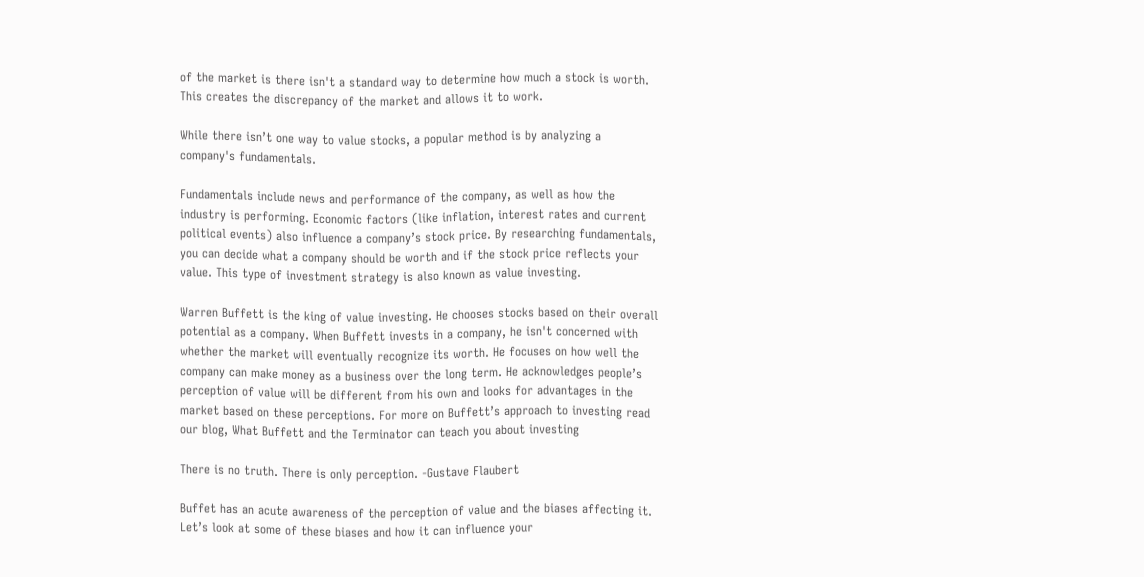of the market is there isn't a standard way to determine how much a stock is worth. This creates the discrepancy of the market and allows it to work.

While there isn’t one way to value stocks, a popular method is by analyzing a company's fundamentals.

Fundamentals include news and performance of the company, as well as how the industry is performing. Economic factors (like inflation, interest rates and current political events) also influence a company’s stock price. By researching fundamentals, you can decide what a company should be worth and if the stock price reflects your value. This type of investment strategy is also known as value investing.

Warren Buffett is the king of value investing. He chooses stocks based on their overall potential as a company. When Buffett invests in a company, he isn't concerned with whether the market will eventually recognize its worth. He focuses on how well the company can make money as a business over the long term. He acknowledges people’s perception of value will be different from his own and looks for advantages in the market based on these perceptions. For more on Buffett’s approach to investing read our blog, What Buffett and the Terminator can teach you about investing

There is no truth. There is only perception. -Gustave Flaubert

Buffet has an acute awareness of the perception of value and the biases affecting it. Let’s look at some of these biases and how it can influence your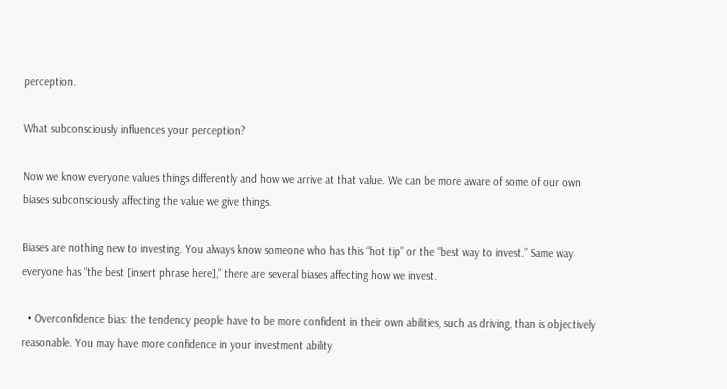perception.

What subconsciously influences your perception?

Now we know everyone values things differently and how we arrive at that value. We can be more aware of some of our own biases subconsciously affecting the value we give things.

Biases are nothing new to investing. You always know someone who has this “hot tip” or the “best way to invest.” Same way everyone has “the best [insert phrase here],” there are several biases affecting how we invest.

  • Overconfidence bias: the tendency people have to be more confident in their own abilities, such as driving, than is objectively reasonable. You may have more confidence in your investment ability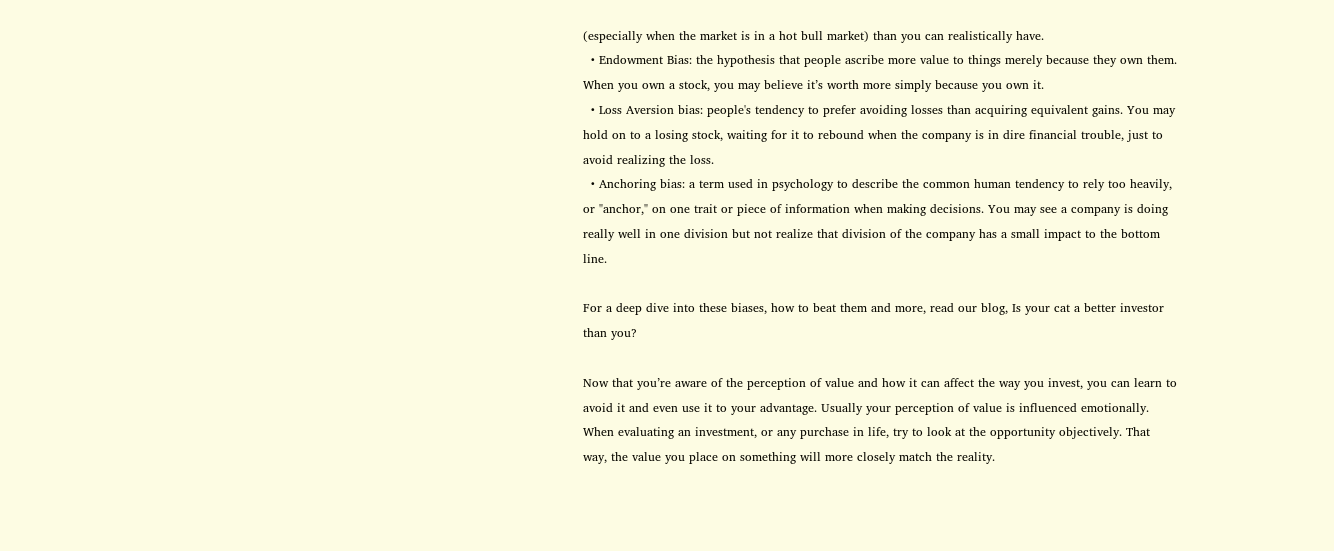(especially when the market is in a hot bull market) than you can realistically have.
  • Endowment Bias: the hypothesis that people ascribe more value to things merely because they own them. When you own a stock, you may believe it’s worth more simply because you own it.
  • Loss Aversion bias: people's tendency to prefer avoiding losses than acquiring equivalent gains. You may hold on to a losing stock, waiting for it to rebound when the company is in dire financial trouble, just to avoid realizing the loss.
  • Anchoring bias: a term used in psychology to describe the common human tendency to rely too heavily, or "anchor," on one trait or piece of information when making decisions. You may see a company is doing really well in one division but not realize that division of the company has a small impact to the bottom line.

For a deep dive into these biases, how to beat them and more, read our blog, Is your cat a better investor than you?

Now that you’re aware of the perception of value and how it can affect the way you invest, you can learn to avoid it and even use it to your advantage. Usually your perception of value is influenced emotionally. When evaluating an investment, or any purchase in life, try to look at the opportunity objectively. That way, the value you place on something will more closely match the reality.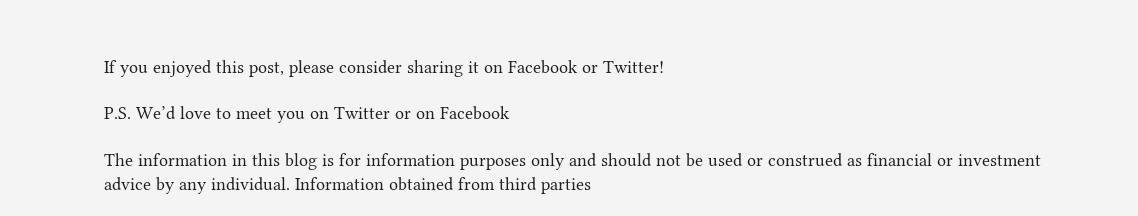If you enjoyed this post, please consider sharing it on Facebook or Twitter!

P.S. We’d love to meet you on Twitter or on Facebook

The information in this blog is for information purposes only and should not be used or construed as financial or investment advice by any individual. Information obtained from third parties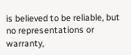is believed to be reliable, but no representations or warranty,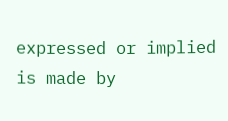expressed or implied is made by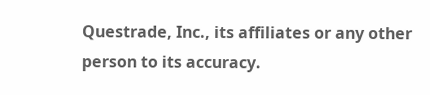Questrade, Inc., its affiliates or any other person to its accuracy.